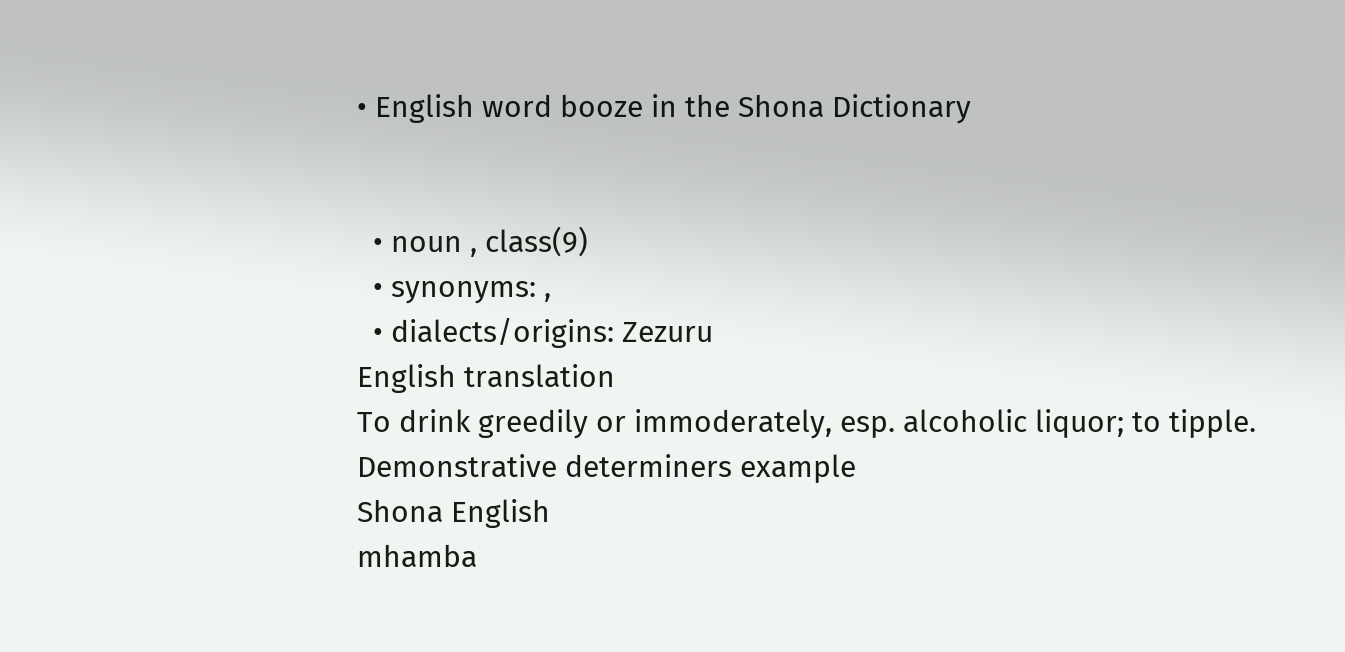• English word booze in the Shona Dictionary


  • noun , class(9)
  • synonyms: ,
  • dialects/origins: Zezuru
English translation
To drink greedily or immoderately, esp. alcoholic liquor; to tipple.
Demonstrative determiners example
Shona English
mhamba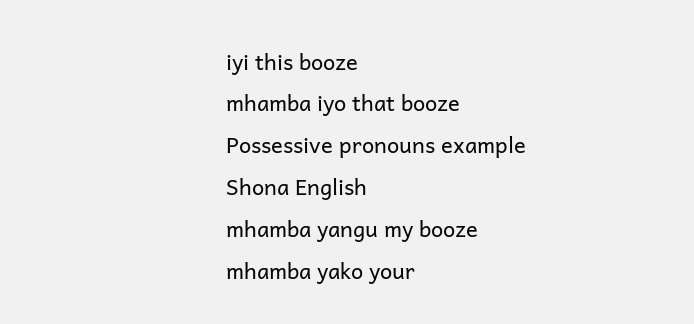iyi this booze
mhamba iyo that booze
Possessive pronouns example
Shona English
mhamba yangu my booze
mhamba yako your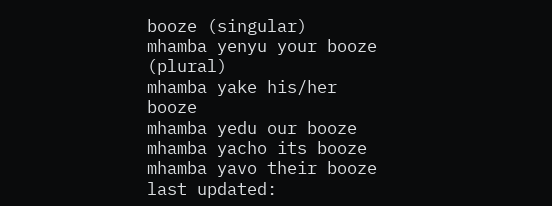booze (singular)
mhamba yenyu your booze (plural)
mhamba yake his/her booze
mhamba yedu our booze
mhamba yacho its booze
mhamba yavo their booze
last updated: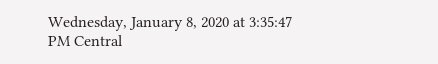Wednesday, January 8, 2020 at 3:35:47 PM Central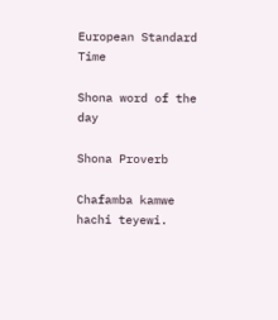European Standard Time

Shona word of the day

Shona Proverb

Chafamba kamwe hachi teyewi.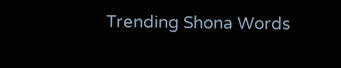Trending Shona Words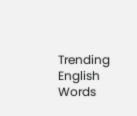Trending English Words